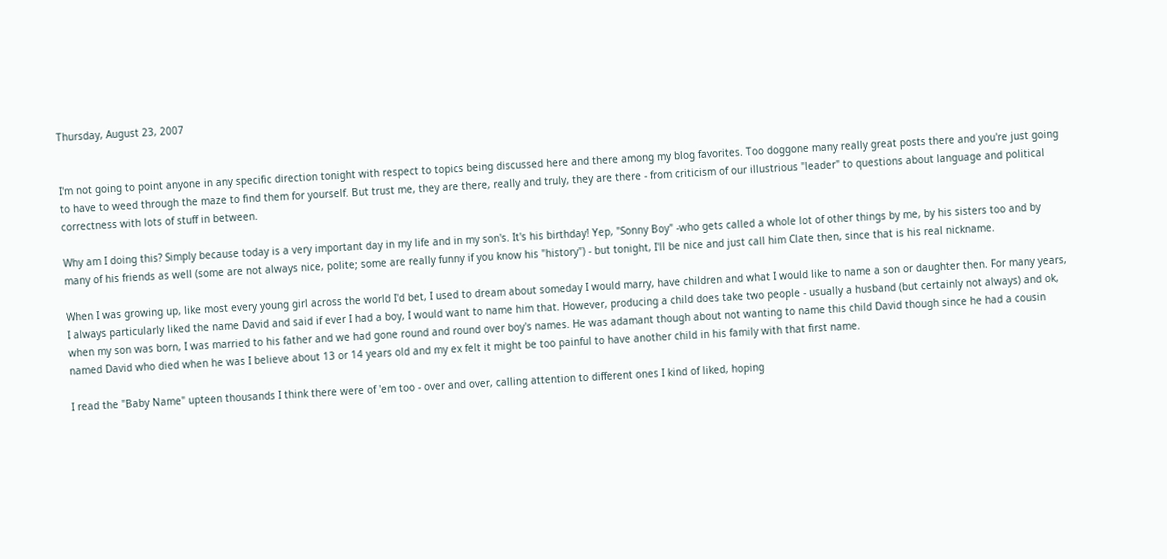Thursday, August 23, 2007


I'm not going to point anyone in any specific direction tonight with respect to topics being discussed here and there among my blog favorites. Too doggone many really great posts there and you're just going to have to weed through the maze to find them for yourself. But trust me, they are there, really and truly, they are there - from criticism of our illustrious "leader" to questions about language and political correctness with lots of stuff in between.

Why am I doing this? Simply because today is a very important day in my life and in my son's. It's his birthday! Yep, "Sonny Boy" -who gets called a whole lot of other things by me, by his sisters too and by many of his friends as well (some are not always nice, polite; some are really funny if you know his "history") - but tonight, I'll be nice and just call him Clate then, since that is his real nickname.

When I was growing up, like most every young girl across the world I'd bet, I used to dream about someday I would marry, have children and what I would like to name a son or daughter then. For many years, I always particularly liked the name David and said if ever I had a boy, I would want to name him that. However, producing a child does take two people - usually a husband (but certainly not always) and ok, when my son was born, I was married to his father and we had gone round and round over boy's names. He was adamant though about not wanting to name this child David though since he had a cousin named David who died when he was I believe about 13 or 14 years old and my ex felt it might be too painful to have another child in his family with that first name.

I read the "Baby Name" upteen thousands I think there were of 'em too - over and over, calling attention to different ones I kind of liked, hoping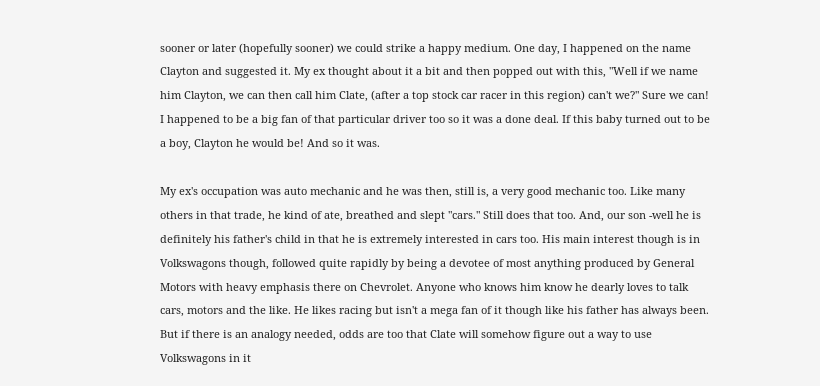sooner or later (hopefully sooner) we could strike a happy medium. One day, I happened on the name Clayton and suggested it. My ex thought about it a bit and then popped out with this, "Well if we name him Clayton, we can then call him Clate, (after a top stock car racer in this region) can't we?" Sure we can! I happened to be a big fan of that particular driver too so it was a done deal. If this baby turned out to be a boy, Clayton he would be! And so it was.

My ex's occupation was auto mechanic and he was then, still is, a very good mechanic too. Like many others in that trade, he kind of ate, breathed and slept "cars." Still does that too. And, our son -well he is definitely his father's child in that he is extremely interested in cars too. His main interest though is in Volkswagons though, followed quite rapidly by being a devotee of most anything produced by General Motors with heavy emphasis there on Chevrolet. Anyone who knows him know he dearly loves to talk cars, motors and the like. He likes racing but isn't a mega fan of it though like his father has always been. But if there is an analogy needed, odds are too that Clate will somehow figure out a way to use Volkswagons in it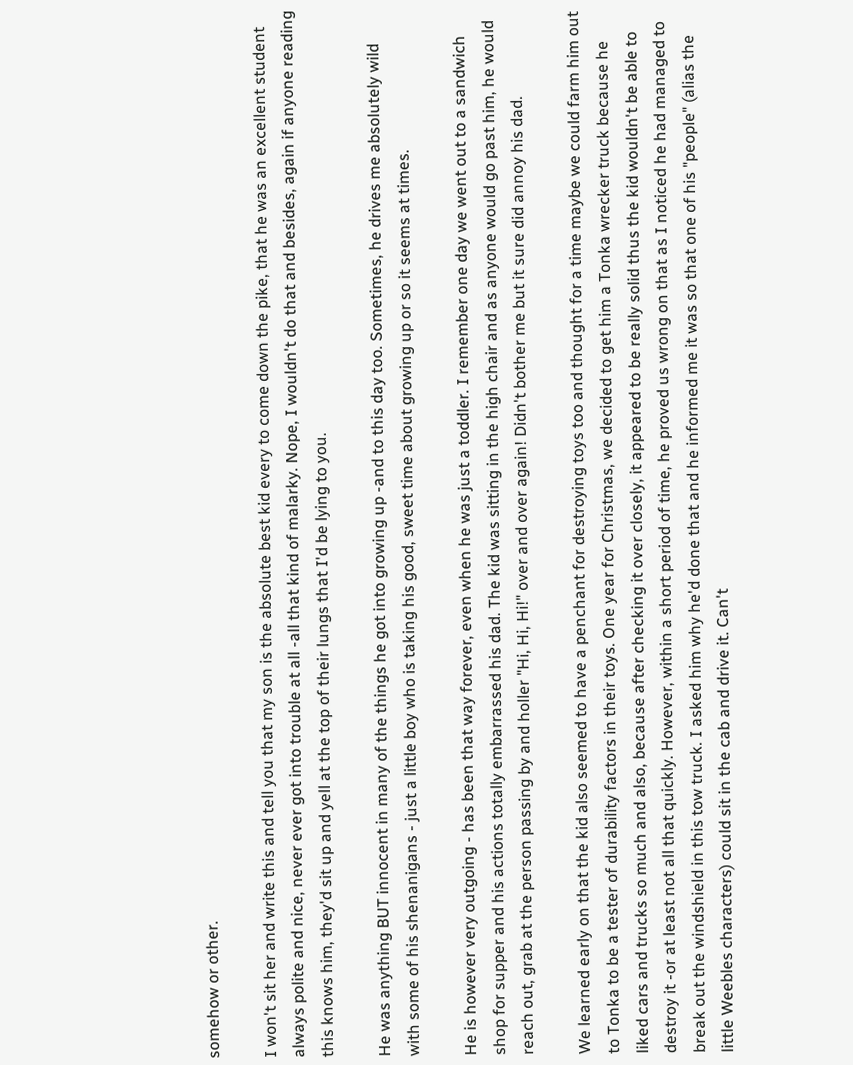somehow or other.

I won't sit her and write this and tell you that my son is the absolute best kid every to come down the pike, that he was an excellent student always polite and nice, never ever got into trouble at all -all that kind of malarky. Nope, I wouldn't do that and besides, again if anyone reading this knows him, they'd sit up and yell at the top of their lungs that I'd be lying to you.

He was anything BUT innocent in many of the things he got into growing up -and to this day too. Sometimes, he drives me absolutely wild with some of his shenanigans - just a little boy who is taking his good, sweet time about growing up or so it seems at times.

He is however very outgoing - has been that way forever, even when he was just a toddler. I remember one day we went out to a sandwich shop for supper and his actions totally embarrassed his dad. The kid was sitting in the high chair and as anyone would go past him, he would reach out, grab at the person passing by and holler "Hi, Hi, Hi!" over and over again! Didn't bother me but it sure did annoy his dad.

We learned early on that the kid also seemed to have a penchant for destroying toys too and thought for a time maybe we could farm him out to Tonka to be a tester of durability factors in their toys. One year for Christmas, we decided to get him a Tonka wrecker truck because he liked cars and trucks so much and also, because after checking it over closely, it appeared to be really solid thus the kid wouldn't be able to destroy it -or at least not all that quickly. However, within a short period of time, he proved us wrong on that as I noticed he had managed to break out the windshield in this tow truck. I asked him why he'd done that and he informed me it was so that one of his "people" (alias the little Weebles characters) could sit in the cab and drive it. Can't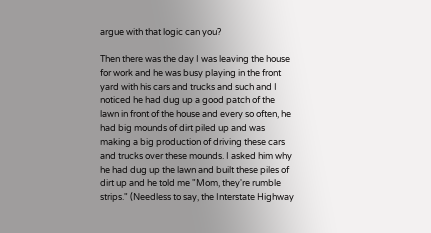argue with that logic can you?

Then there was the day I was leaving the house for work and he was busy playing in the front yard with his cars and trucks and such and I noticed he had dug up a good patch of the lawn in front of the house and every so often, he had big mounds of dirt piled up and was making a big production of driving these cars and trucks over these mounds. I asked him why he had dug up the lawn and built these piles of dirt up and he told me "Mom, they're rumble strips." (Needless to say, the Interstate Highway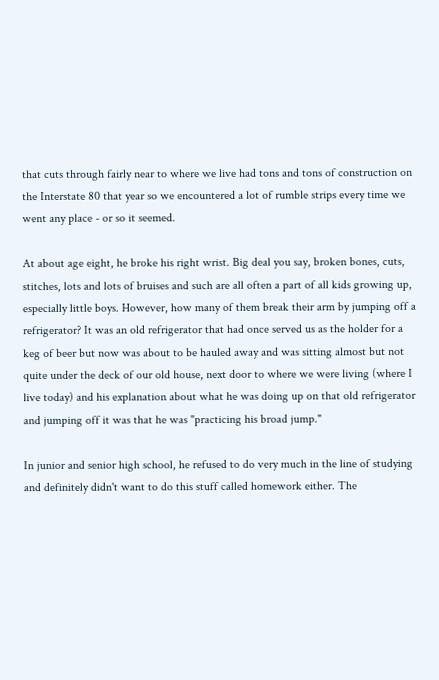that cuts through fairly near to where we live had tons and tons of construction on the Interstate 80 that year so we encountered a lot of rumble strips every time we went any place - or so it seemed.

At about age eight, he broke his right wrist. Big deal you say, broken bones, cuts, stitches, lots and lots of bruises and such are all often a part of all kids growing up, especially little boys. However, how many of them break their arm by jumping off a refrigerator? It was an old refrigerator that had once served us as the holder for a keg of beer but now was about to be hauled away and was sitting almost but not quite under the deck of our old house, next door to where we were living (where I live today) and his explanation about what he was doing up on that old refrigerator and jumping off it was that he was "practicing his broad jump."

In junior and senior high school, he refused to do very much in the line of studying and definitely didn't want to do this stuff called homework either. The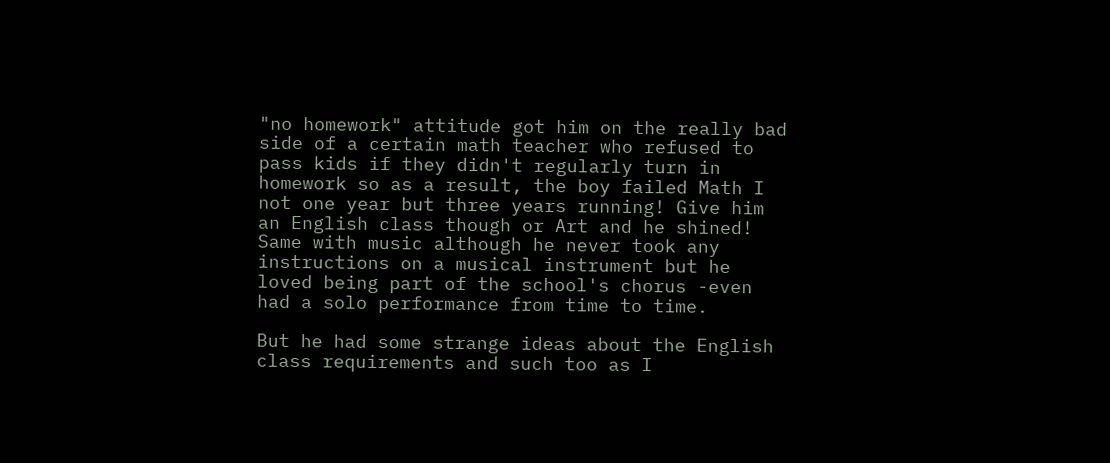"no homework" attitude got him on the really bad side of a certain math teacher who refused to pass kids if they didn't regularly turn in homework so as a result, the boy failed Math I not one year but three years running! Give him an English class though or Art and he shined! Same with music although he never took any instructions on a musical instrument but he loved being part of the school's chorus -even had a solo performance from time to time.

But he had some strange ideas about the English class requirements and such too as I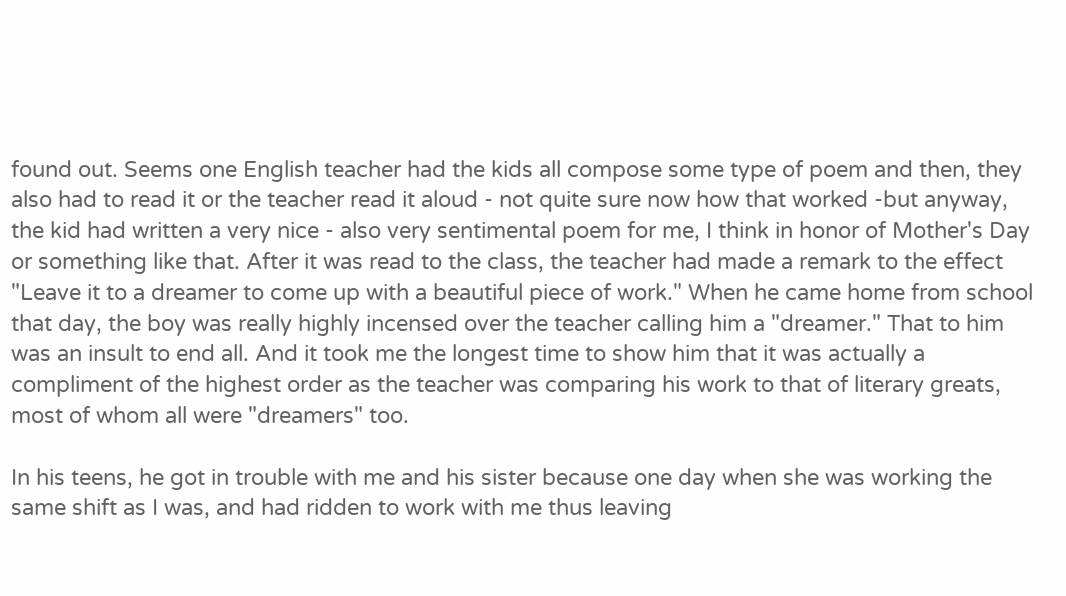found out. Seems one English teacher had the kids all compose some type of poem and then, they also had to read it or the teacher read it aloud - not quite sure now how that worked -but anyway, the kid had written a very nice - also very sentimental poem for me, I think in honor of Mother's Day or something like that. After it was read to the class, the teacher had made a remark to the effect "Leave it to a dreamer to come up with a beautiful piece of work." When he came home from school that day, the boy was really highly incensed over the teacher calling him a "dreamer." That to him was an insult to end all. And it took me the longest time to show him that it was actually a compliment of the highest order as the teacher was comparing his work to that of literary greats, most of whom all were "dreamers" too.

In his teens, he got in trouble with me and his sister because one day when she was working the same shift as I was, and had ridden to work with me thus leaving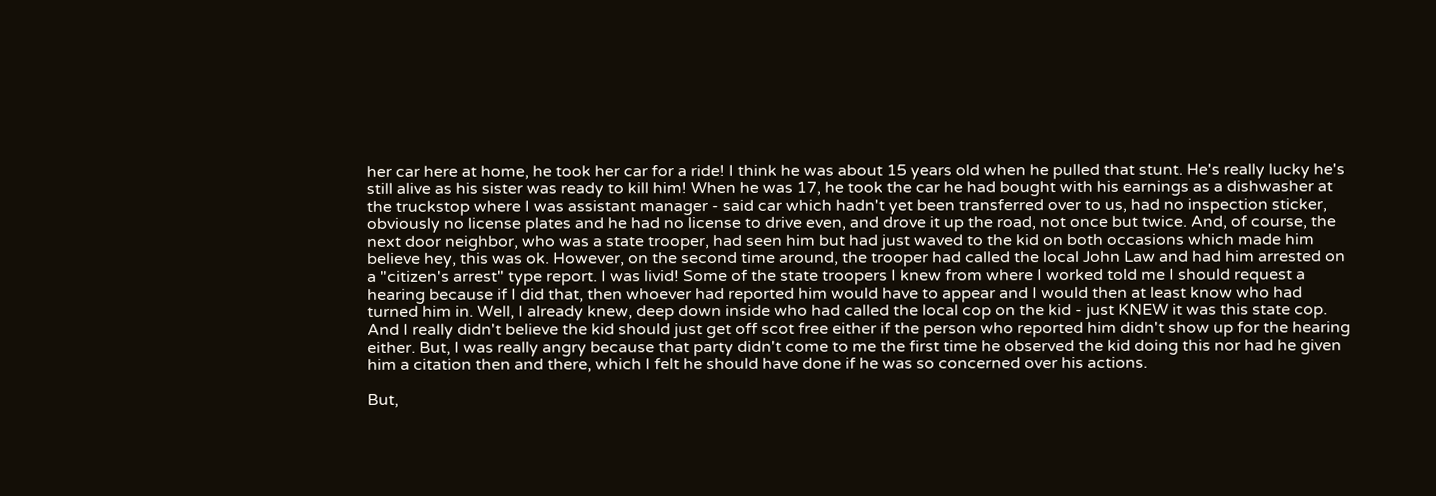her car here at home, he took her car for a ride! I think he was about 15 years old when he pulled that stunt. He's really lucky he's still alive as his sister was ready to kill him! When he was 17, he took the car he had bought with his earnings as a dishwasher at the truckstop where I was assistant manager - said car which hadn't yet been transferred over to us, had no inspection sticker, obviously no license plates and he had no license to drive even, and drove it up the road, not once but twice. And, of course, the next door neighbor, who was a state trooper, had seen him but had just waved to the kid on both occasions which made him believe hey, this was ok. However, on the second time around, the trooper had called the local John Law and had him arrested on a "citizen's arrest" type report. I was livid! Some of the state troopers I knew from where I worked told me I should request a hearing because if I did that, then whoever had reported him would have to appear and I would then at least know who had turned him in. Well, I already knew, deep down inside who had called the local cop on the kid - just KNEW it was this state cop. And I really didn't believe the kid should just get off scot free either if the person who reported him didn't show up for the hearing either. But, I was really angry because that party didn't come to me the first time he observed the kid doing this nor had he given him a citation then and there, which I felt he should have done if he was so concerned over his actions.

But,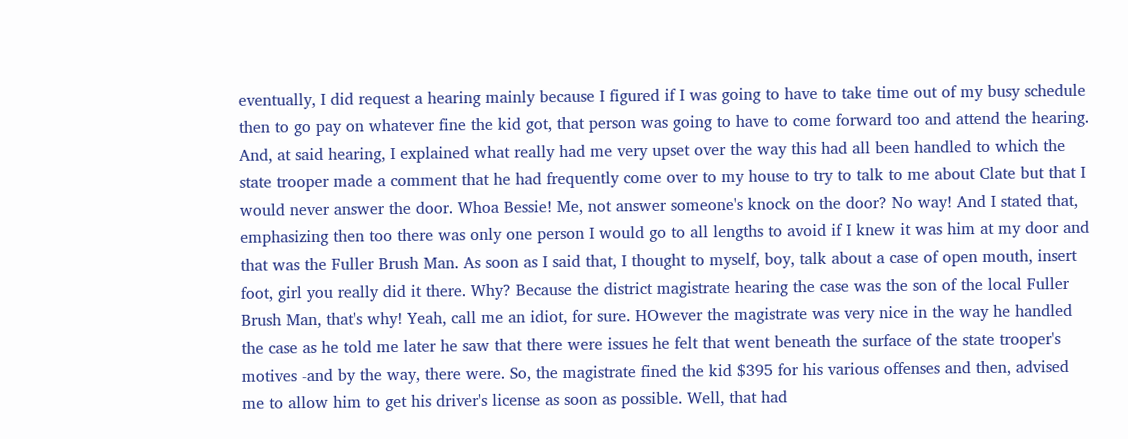eventually, I did request a hearing mainly because I figured if I was going to have to take time out of my busy schedule then to go pay on whatever fine the kid got, that person was going to have to come forward too and attend the hearing. And, at said hearing, I explained what really had me very upset over the way this had all been handled to which the state trooper made a comment that he had frequently come over to my house to try to talk to me about Clate but that I would never answer the door. Whoa Bessie! Me, not answer someone's knock on the door? No way! And I stated that, emphasizing then too there was only one person I would go to all lengths to avoid if I knew it was him at my door and that was the Fuller Brush Man. As soon as I said that, I thought to myself, boy, talk about a case of open mouth, insert foot, girl you really did it there. Why? Because the district magistrate hearing the case was the son of the local Fuller Brush Man, that's why! Yeah, call me an idiot, for sure. HOwever the magistrate was very nice in the way he handled the case as he told me later he saw that there were issues he felt that went beneath the surface of the state trooper's motives -and by the way, there were. So, the magistrate fined the kid $395 for his various offenses and then, advised me to allow him to get his driver's license as soon as possible. Well, that had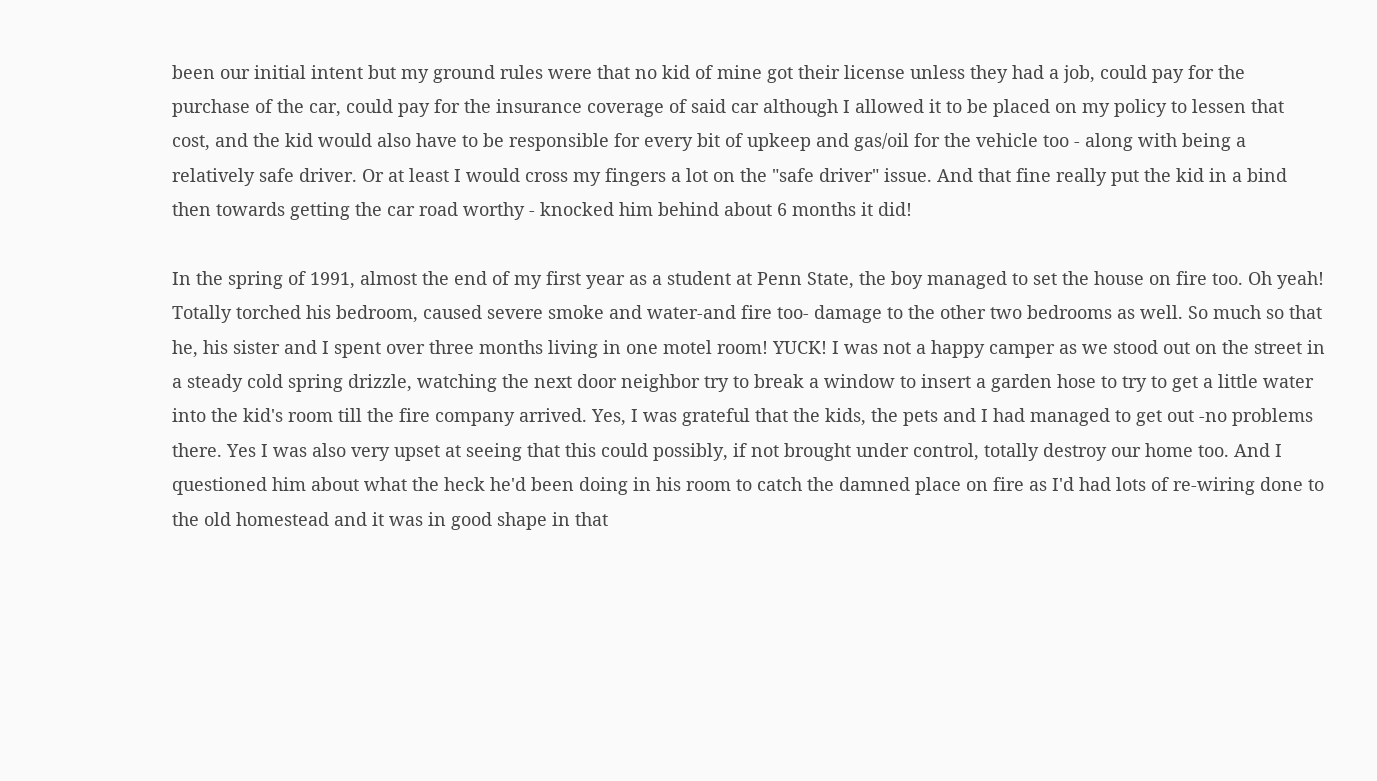been our initial intent but my ground rules were that no kid of mine got their license unless they had a job, could pay for the purchase of the car, could pay for the insurance coverage of said car although I allowed it to be placed on my policy to lessen that cost, and the kid would also have to be responsible for every bit of upkeep and gas/oil for the vehicle too - along with being a relatively safe driver. Or at least I would cross my fingers a lot on the "safe driver" issue. And that fine really put the kid in a bind then towards getting the car road worthy - knocked him behind about 6 months it did!

In the spring of 1991, almost the end of my first year as a student at Penn State, the boy managed to set the house on fire too. Oh yeah! Totally torched his bedroom, caused severe smoke and water-and fire too- damage to the other two bedrooms as well. So much so that he, his sister and I spent over three months living in one motel room! YUCK! I was not a happy camper as we stood out on the street in a steady cold spring drizzle, watching the next door neighbor try to break a window to insert a garden hose to try to get a little water into the kid's room till the fire company arrived. Yes, I was grateful that the kids, the pets and I had managed to get out -no problems there. Yes I was also very upset at seeing that this could possibly, if not brought under control, totally destroy our home too. And I questioned him about what the heck he'd been doing in his room to catch the damned place on fire as I'd had lots of re-wiring done to the old homestead and it was in good shape in that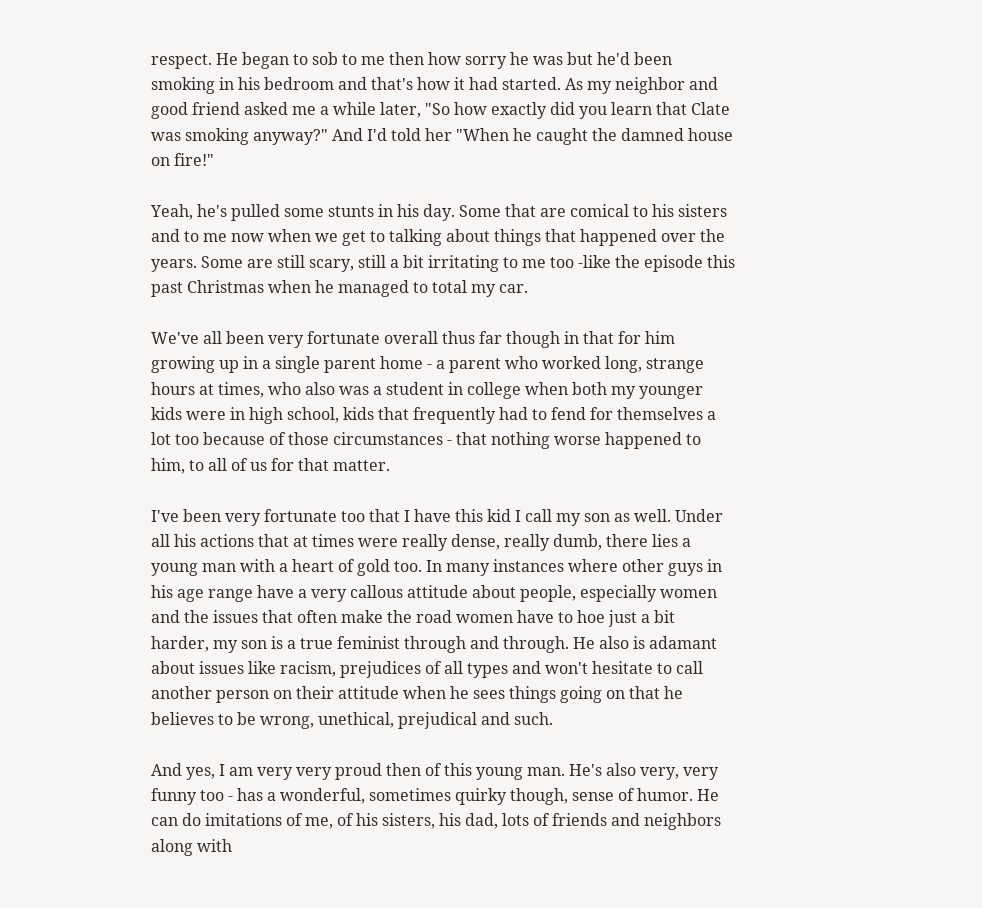respect. He began to sob to me then how sorry he was but he'd been smoking in his bedroom and that's how it had started. As my neighbor and good friend asked me a while later, "So how exactly did you learn that Clate was smoking anyway?" And I'd told her "When he caught the damned house on fire!"

Yeah, he's pulled some stunts in his day. Some that are comical to his sisters and to me now when we get to talking about things that happened over the years. Some are still scary, still a bit irritating to me too -like the episode this past Christmas when he managed to total my car.

We've all been very fortunate overall thus far though in that for him growing up in a single parent home - a parent who worked long, strange hours at times, who also was a student in college when both my younger kids were in high school, kids that frequently had to fend for themselves a lot too because of those circumstances - that nothing worse happened to him, to all of us for that matter.

I've been very fortunate too that I have this kid I call my son as well. Under all his actions that at times were really dense, really dumb, there lies a young man with a heart of gold too. In many instances where other guys in his age range have a very callous attitude about people, especially women and the issues that often make the road women have to hoe just a bit harder, my son is a true feminist through and through. He also is adamant about issues like racism, prejudices of all types and won't hesitate to call another person on their attitude when he sees things going on that he believes to be wrong, unethical, prejudical and such.

And yes, I am very very proud then of this young man. He's also very, very funny too - has a wonderful, sometimes quirky though, sense of humor. He can do imitations of me, of his sisters, his dad, lots of friends and neighbors along with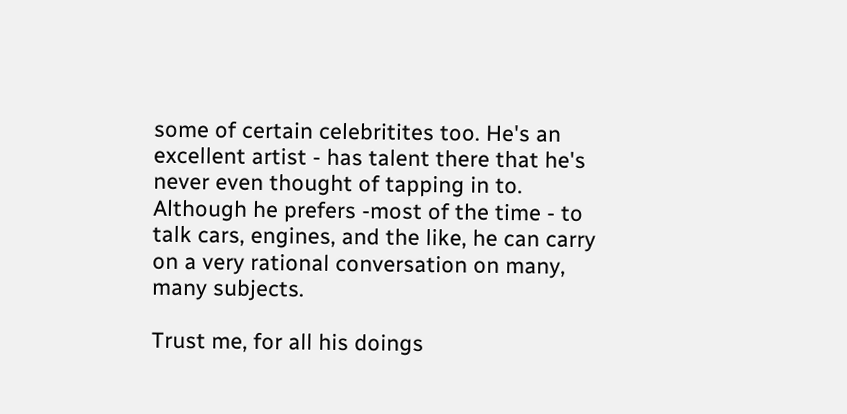some of certain celebritites too. He's an excellent artist - has talent there that he's never even thought of tapping in to. Although he prefers -most of the time - to talk cars, engines, and the like, he can carry on a very rational conversation on many, many subjects.

Trust me, for all his doings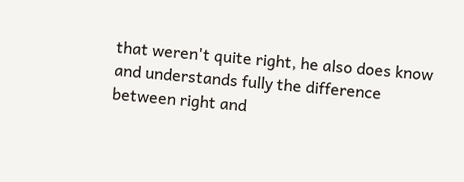that weren't quite right, he also does know and understands fully the difference between right and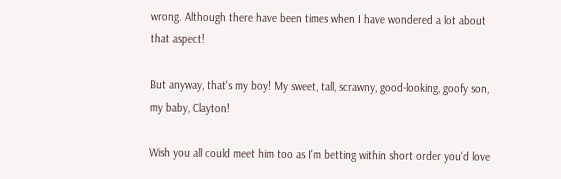wrong. Although there have been times when I have wondered a lot about that aspect!

But anyway, that's my boy! My sweet, tall, scrawny, good-looking, goofy son, my baby, Clayton!

Wish you all could meet him too as I'm betting within short order you'd love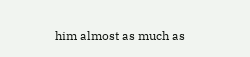him almost as much as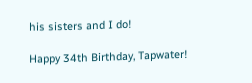his sisters and I do!

Happy 34th Birthday, Tapwater!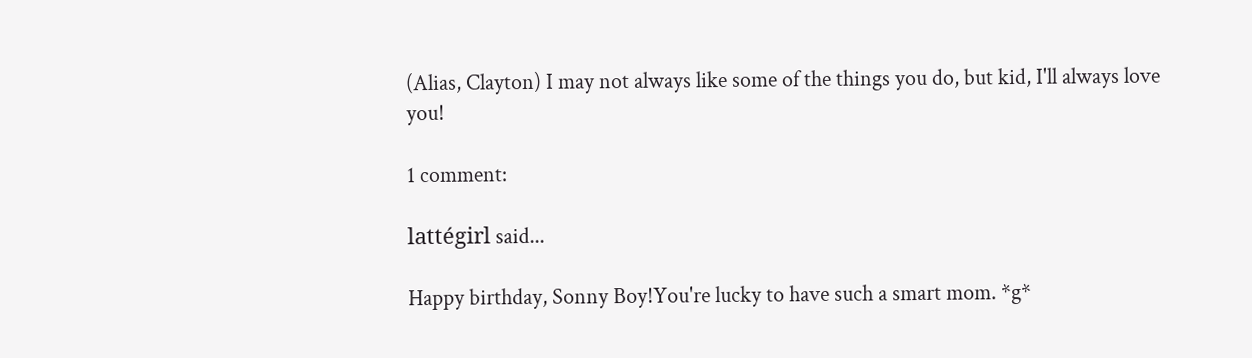(Alias, Clayton) I may not always like some of the things you do, but kid, I'll always love you!

1 comment:

lattégirl said...

Happy birthday, Sonny Boy!You're lucky to have such a smart mom. *g*